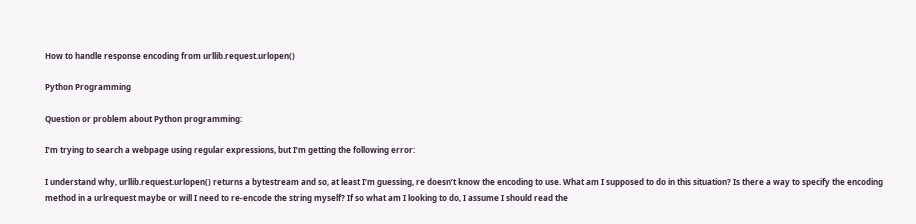How to handle response encoding from urllib.request.urlopen()

Python Programming

Question or problem about Python programming:

I’m trying to search a webpage using regular expressions, but I’m getting the following error:

I understand why, urllib.request.urlopen() returns a bytestream and so, at least I’m guessing, re doesn’t know the encoding to use. What am I supposed to do in this situation? Is there a way to specify the encoding method in a urlrequest maybe or will I need to re-encode the string myself? If so what am I looking to do, I assume I should read the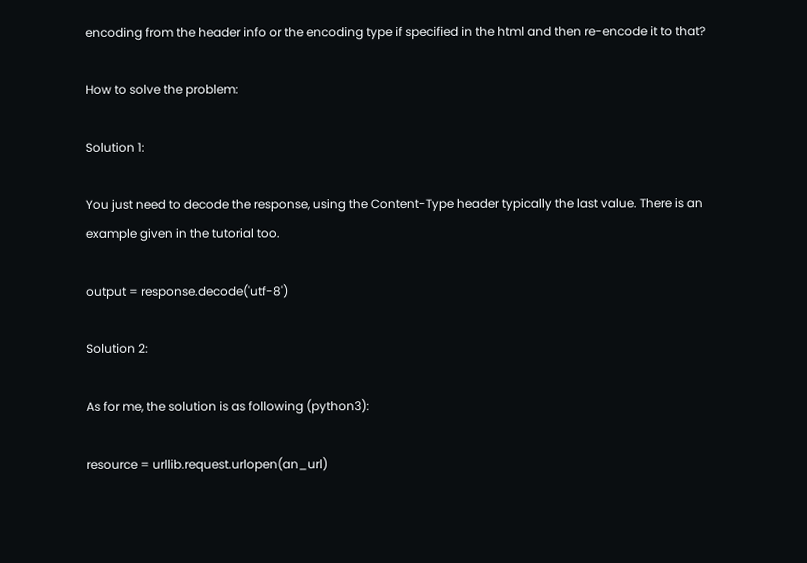encoding from the header info or the encoding type if specified in the html and then re-encode it to that?

How to solve the problem:

Solution 1:

You just need to decode the response, using the Content-Type header typically the last value. There is an example given in the tutorial too.

output = response.decode('utf-8')

Solution 2:

As for me, the solution is as following (python3):

resource = urllib.request.urlopen(an_url)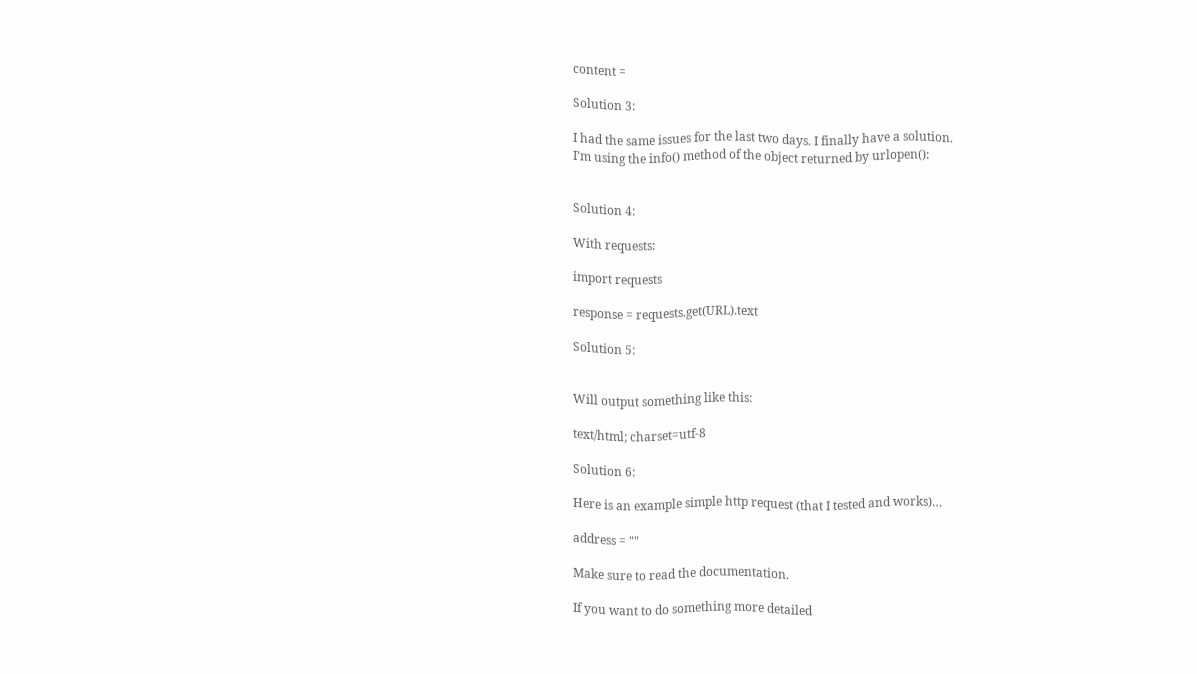content =

Solution 3:

I had the same issues for the last two days. I finally have a solution.
I’m using the info() method of the object returned by urlopen():


Solution 4:

With requests:

import requests

response = requests.get(URL).text

Solution 5:


Will output something like this:

text/html; charset=utf-8

Solution 6:

Here is an example simple http request (that I tested and works)…

address = ""

Make sure to read the documentation.

If you want to do something more detailed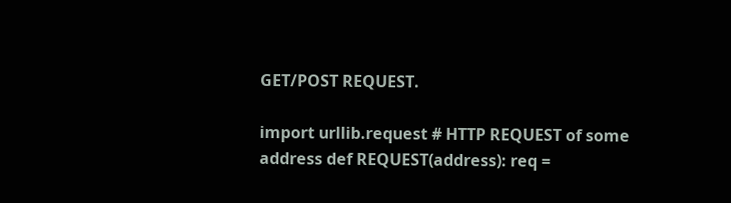GET/POST REQUEST.

import urllib.request # HTTP REQUEST of some address def REQUEST(address): req =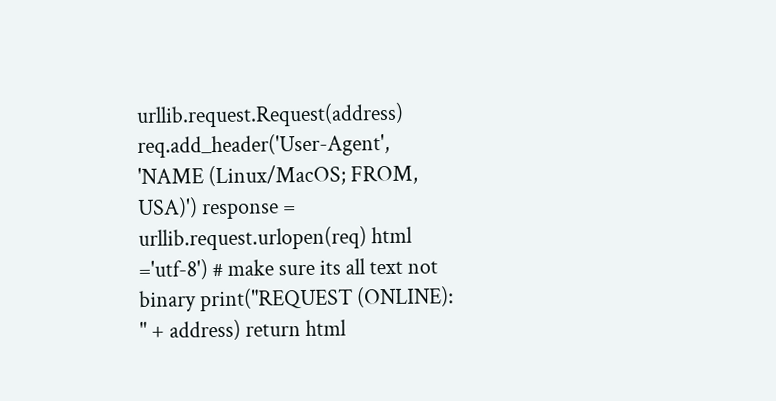urllib.request.Request(address) req.add_header('User-Agent', 'NAME (Linux/MacOS; FROM, USA)') response = urllib.request.urlopen(req) html ='utf-8') # make sure its all text not binary print("REQUEST (ONLINE): " + address) return html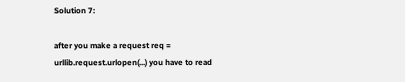Solution 7:

after you make a request req = urllib.request.urlopen(...) you have to read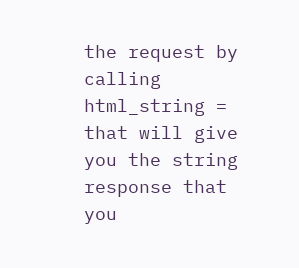the request by calling html_string = that will give you the string response that you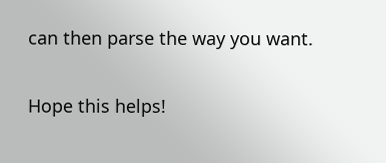can then parse the way you want.

Hope this helps!